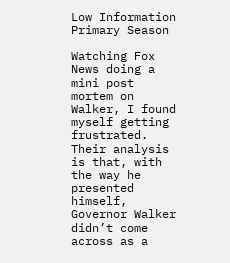Low Information Primary Season

Watching Fox News doing a mini post mortem on Walker, I found myself getting frustrated. Their analysis is that, with the way he presented himself, Governor Walker didn’t come across as a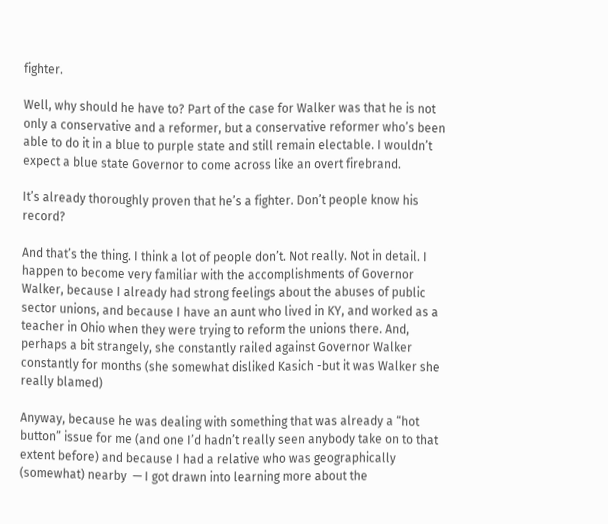fighter.

Well, why should he have to? Part of the case for Walker was that he is not only a conservative and a reformer, but a conservative reformer who’s been able to do it in a blue to purple state and still remain electable. I wouldn’t expect a blue state Governor to come across like an overt firebrand.

It’s already thoroughly proven that he’s a fighter. Don’t people know his record?

And that’s the thing. I think a lot of people don’t. Not really. Not in detail. I happen to become very familiar with the accomplishments of Governor Walker, because I already had strong feelings about the abuses of public sector unions, and because I have an aunt who lived in KY, and worked as a teacher in Ohio when they were trying to reform the unions there. And, perhaps a bit strangely, she constantly railed against Governor Walker constantly for months (she somewhat disliked Kasich -but it was Walker she really blamed)

Anyway, because he was dealing with something that was already a “hot button” issue for me (and one I’d hadn’t really seen anybody take on to that extent before) and because I had a relative who was geographically (somewhat) nearby  — I got drawn into learning more about the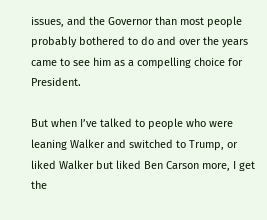issues, and the Governor than most people probably bothered to do and over the years came to see him as a compelling choice for President.

But when I’ve talked to people who were leaning Walker and switched to Trump, or liked Walker but liked Ben Carson more, I get the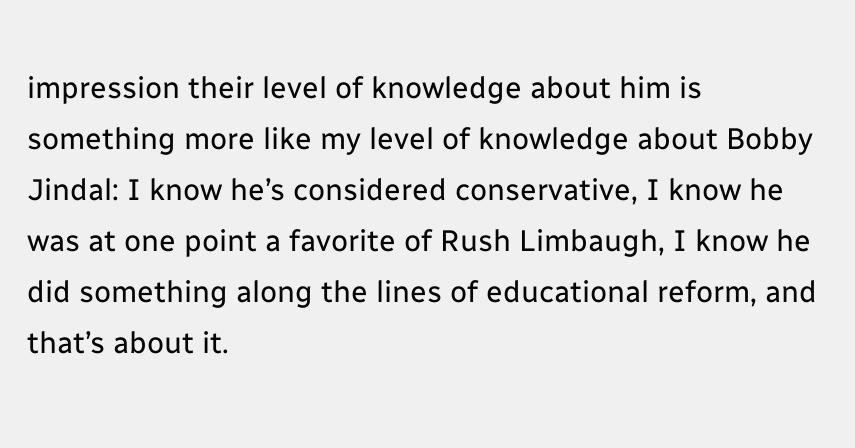impression their level of knowledge about him is something more like my level of knowledge about Bobby Jindal: I know he’s considered conservative, I know he was at one point a favorite of Rush Limbaugh, I know he did something along the lines of educational reform, and that’s about it.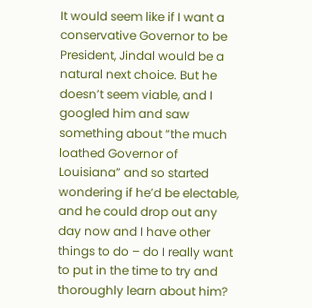It would seem like if I want a conservative Governor to be President, Jindal would be a natural next choice. But he doesn’t seem viable, and I googled him and saw something about “the much loathed Governor of Louisiana” and so started wondering if he’d be electable, and he could drop out any day now and I have other things to do – do I really want to put in the time to try and thoroughly learn about him?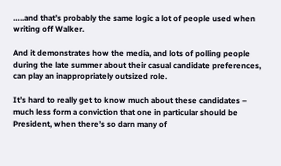…..and that’s probably the same logic a lot of people used when writing off Walker.

And it demonstrates how the media, and lots of polling people during the late summer about their casual candidate preferences, can play an inappropriately outsized role.

It’s hard to really get to know much about these candidates – much less form a conviction that one in particular should be President, when there’s so darn many of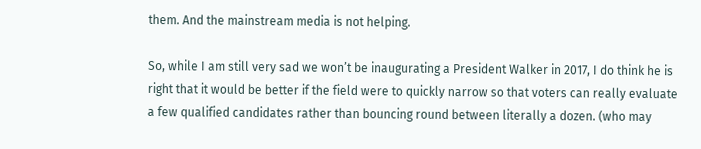them. And the mainstream media is not helping.

So, while I am still very sad we won’t be inaugurating a President Walker in 2017, I do think he is right that it would be better if the field were to quickly narrow so that voters can really evaluate a few qualified candidates rather than bouncing round between literally a dozen. (who may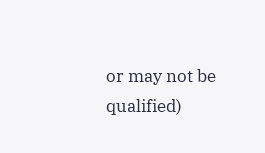or may not be qualified)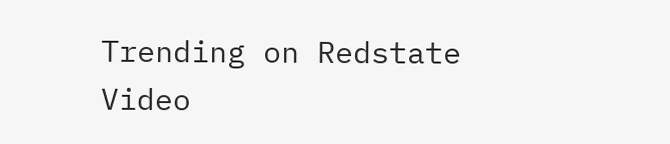Trending on Redstate Video